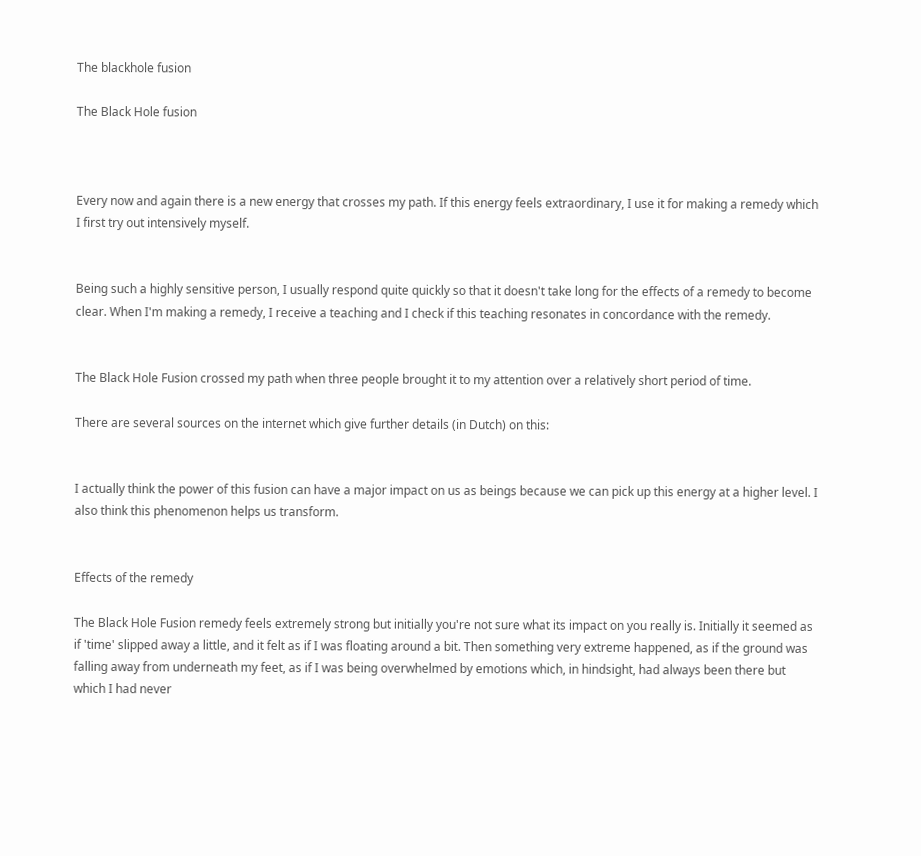The blackhole fusion

The Black Hole fusion



Every now and again there is a new energy that crosses my path. If this energy feels extraordinary, I use it for making a remedy which I first try out intensively myself.


Being such a highly sensitive person, I usually respond quite quickly so that it doesn't take long for the effects of a remedy to become clear. When I'm making a remedy, I receive a teaching and I check if this teaching resonates in concordance with the remedy.


The Black Hole Fusion crossed my path when three people brought it to my attention over a relatively short period of time.

There are several sources on the internet which give further details (in Dutch) on this:


I actually think the power of this fusion can have a major impact on us as beings because we can pick up this energy at a higher level. I also think this phenomenon helps us transform.


Effects of the remedy

The Black Hole Fusion remedy feels extremely strong but initially you're not sure what its impact on you really is. Initially it seemed as if 'time' slipped away a little, and it felt as if I was floating around a bit. Then something very extreme happened, as if the ground was falling away from underneath my feet, as if I was being overwhelmed by emotions which, in hindsight, had always been there but which I had never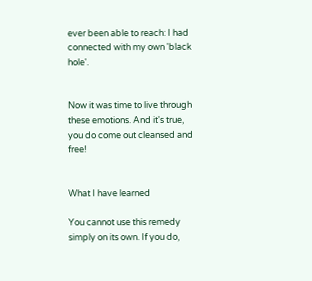ever been able to reach: I had connected with my own 'black hole'.


Now it was time to live through these emotions. And it's true, you do come out cleansed and free!


What I have learned

You cannot use this remedy simply on its own. If you do,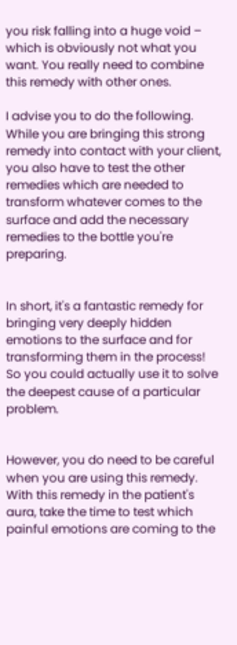you risk falling into a huge void – which is obviously not what you want. You really need to combine this remedy with other ones.

I advise you to do the following. While you are bringing this strong remedy into contact with your client, you also have to test the other remedies which are needed to transform whatever comes to the surface and add the necessary remedies to the bottle you're preparing.


In short, it's a fantastic remedy for bringing very deeply hidden emotions to the surface and for transforming them in the process! So you could actually use it to solve the deepest cause of a particular problem.


However, you do need to be careful when you are using this remedy. With this remedy in the patient's aura, take the time to test which painful emotions are coming to the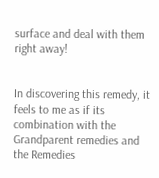surface and deal with them right away!


In discovering this remedy, it feels to me as if its combination with the Grandparent remedies and the Remedies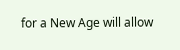for a New Age will allow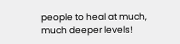people to heal at much, much deeper levels!